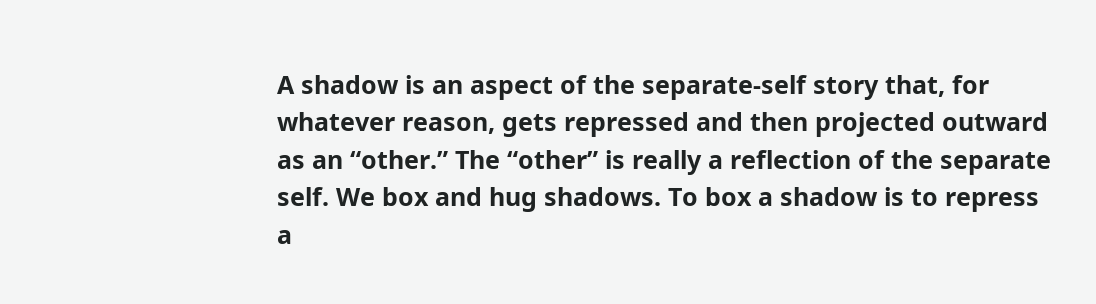A shadow is an aspect of the separate-self story that, for whatever reason, gets repressed and then projected outward as an “other.” The “other” is really a reflection of the separate self. We box and hug shadows. To box a shadow is to repress a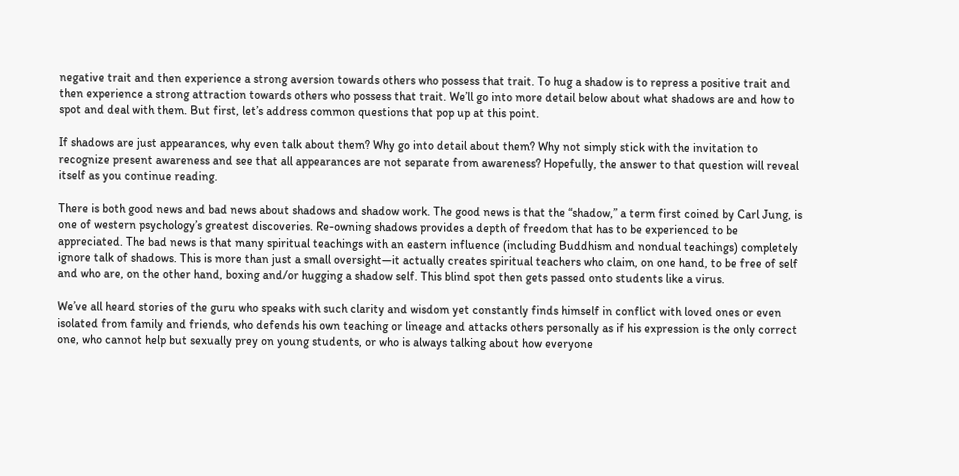negative trait and then experience a strong aversion towards others who possess that trait. To hug a shadow is to repress a positive trait and then experience a strong attraction towards others who possess that trait. We’ll go into more detail below about what shadows are and how to spot and deal with them. But first, let’s address common questions that pop up at this point.

If shadows are just appearances, why even talk about them? Why go into detail about them? Why not simply stick with the invitation to recognize present awareness and see that all appearances are not separate from awareness? Hopefully, the answer to that question will reveal itself as you continue reading.

There is both good news and bad news about shadows and shadow work. The good news is that the “shadow,” a term first coined by Carl Jung, is one of western psychology’s greatest discoveries. Re-owning shadows provides a depth of freedom that has to be experienced to be appreciated. The bad news is that many spiritual teachings with an eastern influence (including Buddhism and nondual teachings) completely ignore talk of shadows. This is more than just a small oversight—it actually creates spiritual teachers who claim, on one hand, to be free of self and who are, on the other hand, boxing and/or hugging a shadow self. This blind spot then gets passed onto students like a virus.

We’ve all heard stories of the guru who speaks with such clarity and wisdom yet constantly finds himself in conflict with loved ones or even isolated from family and friends, who defends his own teaching or lineage and attacks others personally as if his expression is the only correct one, who cannot help but sexually prey on young students, or who is always talking about how everyone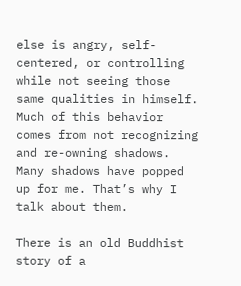else is angry, self-centered, or controlling while not seeing those same qualities in himself. Much of this behavior comes from not recognizing and re-owning shadows. Many shadows have popped up for me. That’s why I talk about them.

There is an old Buddhist story of a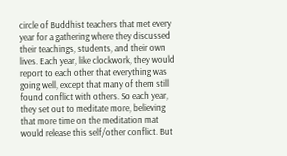circle of Buddhist teachers that met every year for a gathering where they discussed their teachings, students, and their own lives. Each year, like clockwork, they would report to each other that everything was going well, except that many of them still found conflict with others. So each year, they set out to meditate more, believing that more time on the meditation mat would release this self/other conflict. But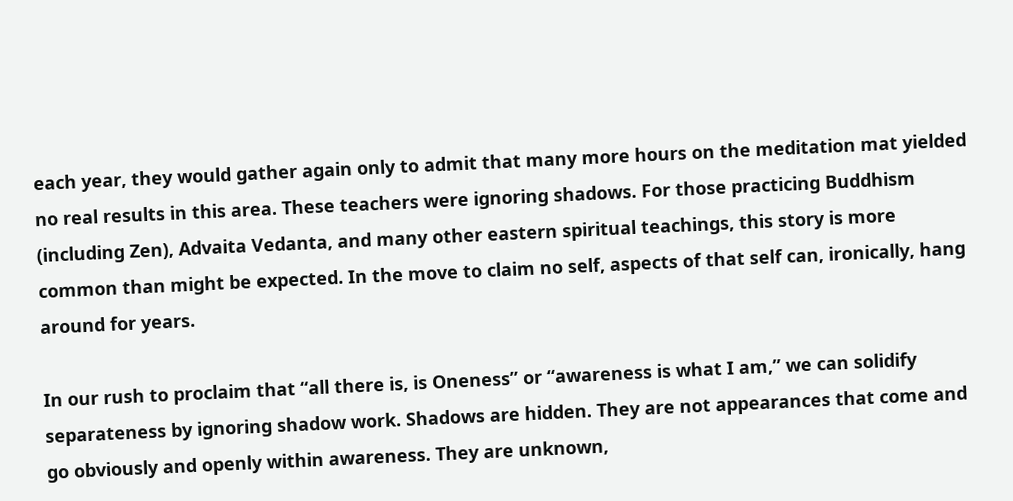each year, they would gather again only to admit that many more hours on the meditation mat yielded no real results in this area. These teachers were ignoring shadows. For those practicing Buddhism (including Zen), Advaita Vedanta, and many other eastern spiritual teachings, this story is more common than might be expected. In the move to claim no self, aspects of that self can, ironically, hang around for years.

In our rush to proclaim that “all there is, is Oneness” or “awareness is what I am,” we can solidify separateness by ignoring shadow work. Shadows are hidden. They are not appearances that come and go obviously and openly within awareness. They are unknown,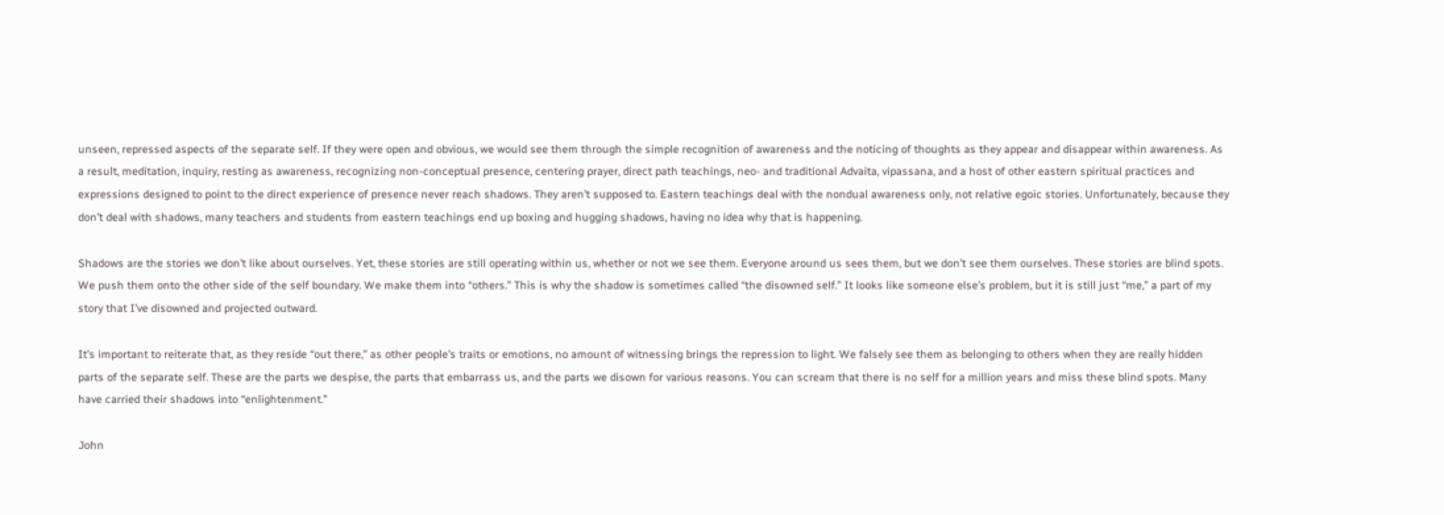unseen, repressed aspects of the separate self. If they were open and obvious, we would see them through the simple recognition of awareness and the noticing of thoughts as they appear and disappear within awareness. As a result, meditation, inquiry, resting as awareness, recognizing non-conceptual presence, centering prayer, direct path teachings, neo- and traditional Advaita, vipassana, and a host of other eastern spiritual practices and expressions designed to point to the direct experience of presence never reach shadows. They aren’t supposed to. Eastern teachings deal with the nondual awareness only, not relative egoic stories. Unfortunately, because they don’t deal with shadows, many teachers and students from eastern teachings end up boxing and hugging shadows, having no idea why that is happening.

Shadows are the stories we don’t like about ourselves. Yet, these stories are still operating within us, whether or not we see them. Everyone around us sees them, but we don’t see them ourselves. These stories are blind spots. We push them onto the other side of the self boundary. We make them into “others.” This is why the shadow is sometimes called “the disowned self.” It looks like someone else’s problem, but it is still just “me,” a part of my story that I’ve disowned and projected outward.

It’s important to reiterate that, as they reside “out there,” as other people’s traits or emotions, no amount of witnessing brings the repression to light. We falsely see them as belonging to others when they are really hidden parts of the separate self. These are the parts we despise, the parts that embarrass us, and the parts we disown for various reasons. You can scream that there is no self for a million years and miss these blind spots. Many have carried their shadows into “enlightenment.”

John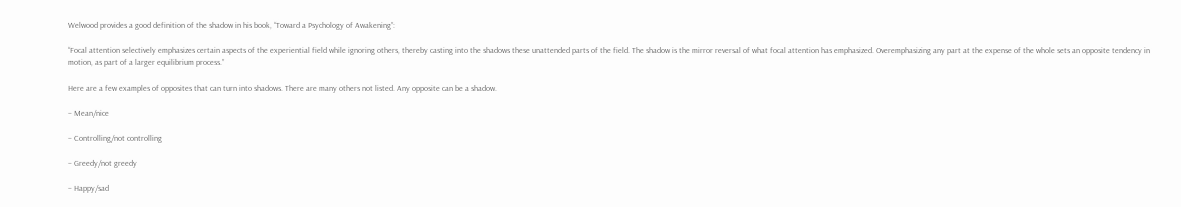Welwood provides a good definition of the shadow in his book, “Toward a Psychology of Awakening”:

“Focal attention selectively emphasizes certain aspects of the experiential field while ignoring others, thereby casting into the shadows these unattended parts of the field. The shadow is the mirror reversal of what focal attention has emphasized. Overemphasizing any part at the expense of the whole sets an opposite tendency in motion, as part of a larger equilibrium process.”

Here are a few examples of opposites that can turn into shadows. There are many others not listed. Any opposite can be a shadow.

– Mean/nice

– Controlling/not controlling

– Greedy/not greedy

– Happy/sad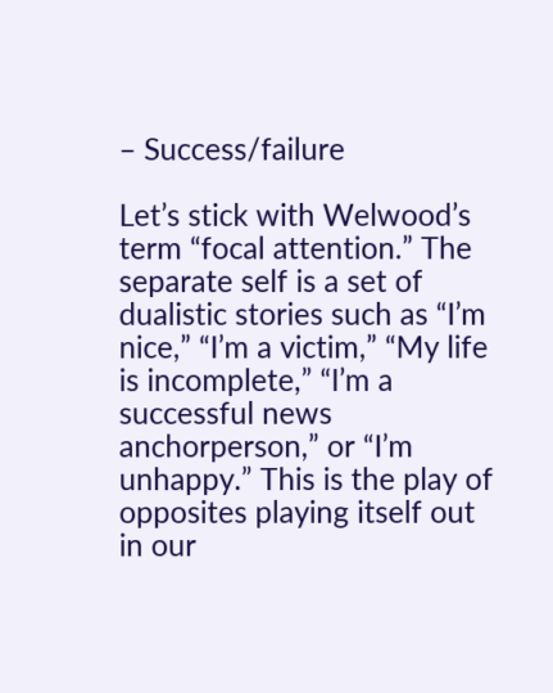– Success/failure

Let’s stick with Welwood’s term “focal attention.” The separate self is a set of dualistic stories such as “I’m nice,” “I’m a victim,” “My life is incomplete,” “I’m a successful news anchorperson,” or “I’m unhappy.” This is the play of opposites playing itself out in our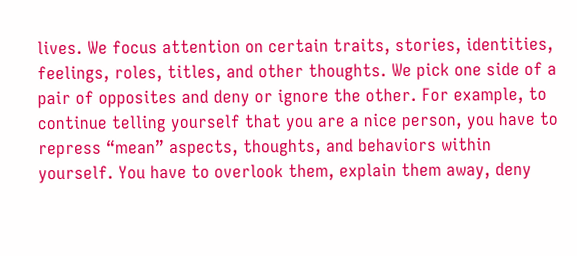lives. We focus attention on certain traits, stories, identities, feelings, roles, titles, and other thoughts. We pick one side of a pair of opposites and deny or ignore the other. For example, to continue telling yourself that you are a nice person, you have to repress “mean” aspects, thoughts, and behaviors within yourself. You have to overlook them, explain them away, deny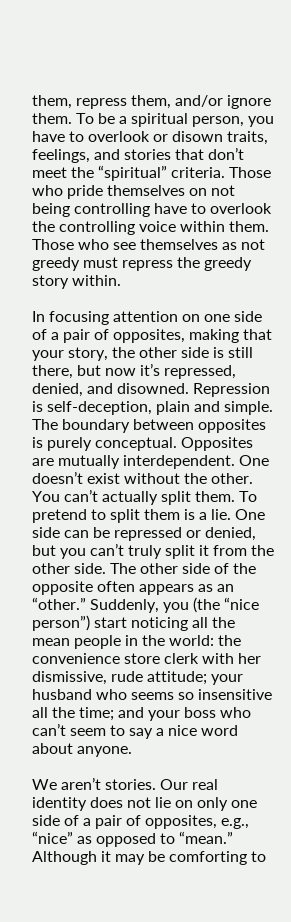them, repress them, and/or ignore them. To be a spiritual person, you have to overlook or disown traits, feelings, and stories that don’t meet the “spiritual” criteria. Those who pride themselves on not being controlling have to overlook the controlling voice within them. Those who see themselves as not greedy must repress the greedy story within.

In focusing attention on one side of a pair of opposites, making that your story, the other side is still there, but now it’s repressed, denied, and disowned. Repression is self-deception, plain and simple. The boundary between opposites is purely conceptual. Opposites are mutually interdependent. One doesn’t exist without the other. You can’t actually split them. To pretend to split them is a lie. One side can be repressed or denied, but you can’t truly split it from the other side. The other side of the opposite often appears as an “other.” Suddenly, you (the “nice person”) start noticing all the mean people in the world: the convenience store clerk with her dismissive, rude attitude; your husband who seems so insensitive all the time; and your boss who can’t seem to say a nice word about anyone.

We aren’t stories. Our real identity does not lie on only one side of a pair of opposites, e.g., “nice” as opposed to “mean.” Although it may be comforting to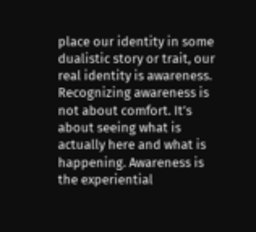place our identity in some dualistic story or trait, our real identity is awareness. Recognizing awareness is not about comfort. It’s about seeing what is actually here and what is happening. Awareness is the experiential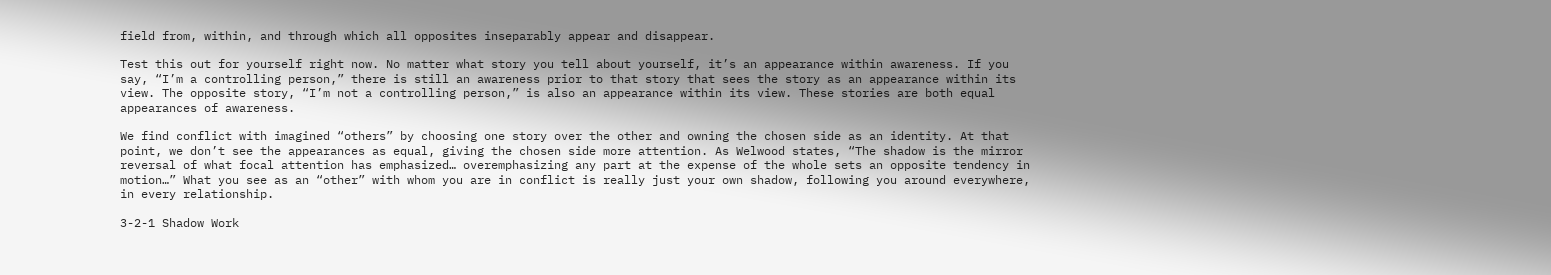field from, within, and through which all opposites inseparably appear and disappear.

Test this out for yourself right now. No matter what story you tell about yourself, it’s an appearance within awareness. If you say, “I’m a controlling person,” there is still an awareness prior to that story that sees the story as an appearance within its view. The opposite story, “I’m not a controlling person,” is also an appearance within its view. These stories are both equal appearances of awareness.

We find conflict with imagined “others” by choosing one story over the other and owning the chosen side as an identity. At that point, we don’t see the appearances as equal, giving the chosen side more attention. As Welwood states, “The shadow is the mirror reversal of what focal attention has emphasized… overemphasizing any part at the expense of the whole sets an opposite tendency in motion…” What you see as an “other” with whom you are in conflict is really just your own shadow, following you around everywhere, in every relationship.

3-2-1 Shadow Work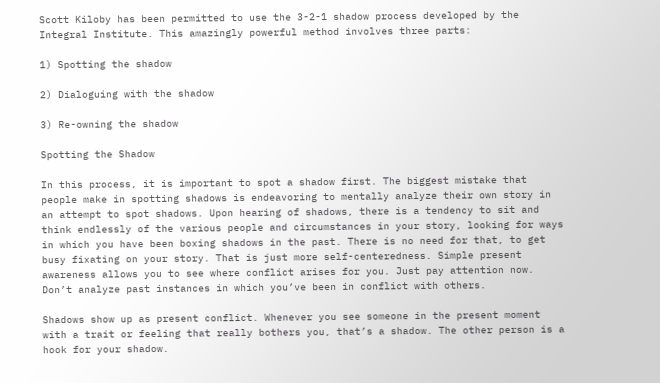Scott Kiloby has been permitted to use the 3-2-1 shadow process developed by the Integral Institute. This amazingly powerful method involves three parts:

1) Spotting the shadow

2) Dialoguing with the shadow

3) Re-owning the shadow

Spotting the Shadow

In this process, it is important to spot a shadow first. The biggest mistake that people make in spotting shadows is endeavoring to mentally analyze their own story in an attempt to spot shadows. Upon hearing of shadows, there is a tendency to sit and think endlessly of the various people and circumstances in your story, looking for ways in which you have been boxing shadows in the past. There is no need for that, to get busy fixating on your story. That is just more self-centeredness. Simple present awareness allows you to see where conflict arises for you. Just pay attention now. Don’t analyze past instances in which you’ve been in conflict with others.

Shadows show up as present conflict. Whenever you see someone in the present moment with a trait or feeling that really bothers you, that’s a shadow. The other person is a hook for your shadow.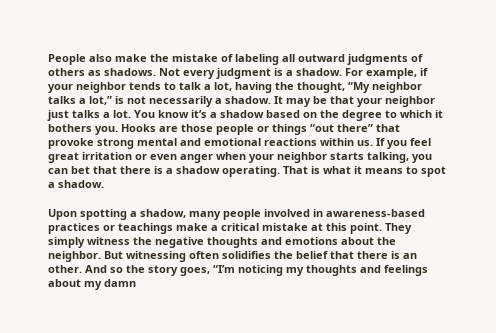People also make the mistake of labeling all outward judgments of others as shadows. Not every judgment is a shadow. For example, if your neighbor tends to talk a lot, having the thought, “My neighbor talks a lot,” is not necessarily a shadow. It may be that your neighbor just talks a lot. You know it’s a shadow based on the degree to which it bothers you. Hooks are those people or things “out there” that provoke strong mental and emotional reactions within us. If you feel great irritation or even anger when your neighbor starts talking, you can bet that there is a shadow operating. That is what it means to spot a shadow.

Upon spotting a shadow, many people involved in awareness-based practices or teachings make a critical mistake at this point. They simply witness the negative thoughts and emotions about the neighbor. But witnessing often solidifies the belief that there is an other. And so the story goes, “I’m noticing my thoughts and feelings about my damn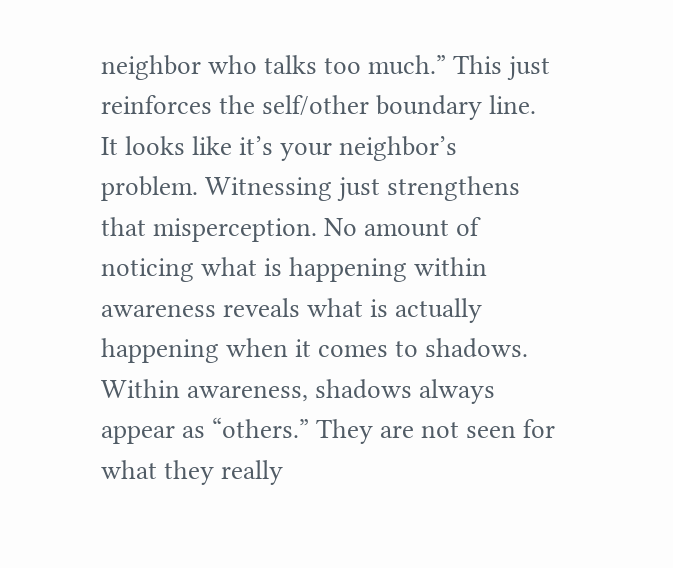neighbor who talks too much.” This just reinforces the self/other boundary line. It looks like it’s your neighbor’s problem. Witnessing just strengthens that misperception. No amount of noticing what is happening within awareness reveals what is actually happening when it comes to shadows. Within awareness, shadows always appear as “others.” They are not seen for what they really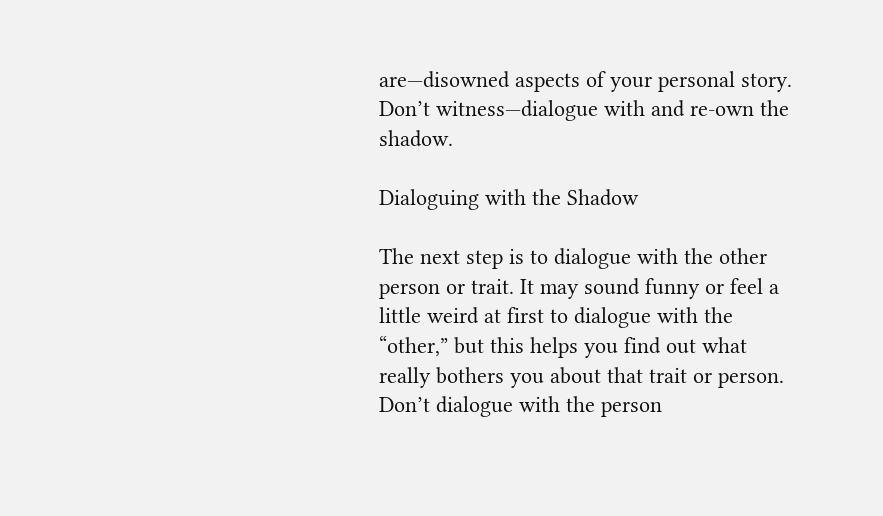are—disowned aspects of your personal story. Don’t witness—dialogue with and re-own the shadow.

Dialoguing with the Shadow

The next step is to dialogue with the other person or trait. It may sound funny or feel a little weird at first to dialogue with the “other,” but this helps you find out what really bothers you about that trait or person. Don’t dialogue with the person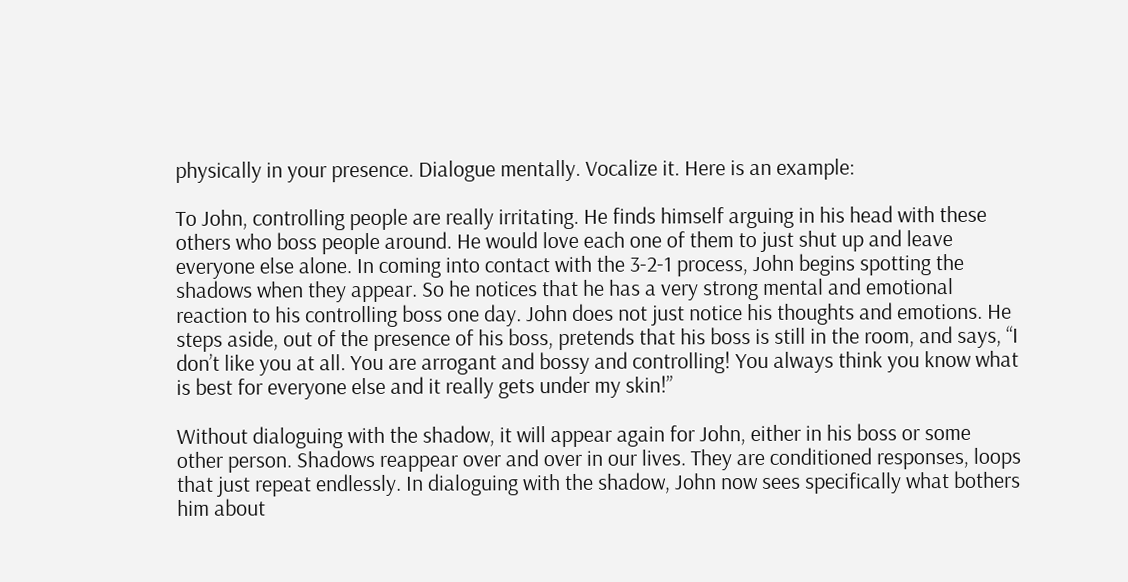physically in your presence. Dialogue mentally. Vocalize it. Here is an example:

To John, controlling people are really irritating. He finds himself arguing in his head with these others who boss people around. He would love each one of them to just shut up and leave everyone else alone. In coming into contact with the 3-2-1 process, John begins spotting the shadows when they appear. So he notices that he has a very strong mental and emotional reaction to his controlling boss one day. John does not just notice his thoughts and emotions. He steps aside, out of the presence of his boss, pretends that his boss is still in the room, and says, “I don’t like you at all. You are arrogant and bossy and controlling! You always think you know what is best for everyone else and it really gets under my skin!”

Without dialoguing with the shadow, it will appear again for John, either in his boss or some other person. Shadows reappear over and over in our lives. They are conditioned responses, loops that just repeat endlessly. In dialoguing with the shadow, John now sees specifically what bothers him about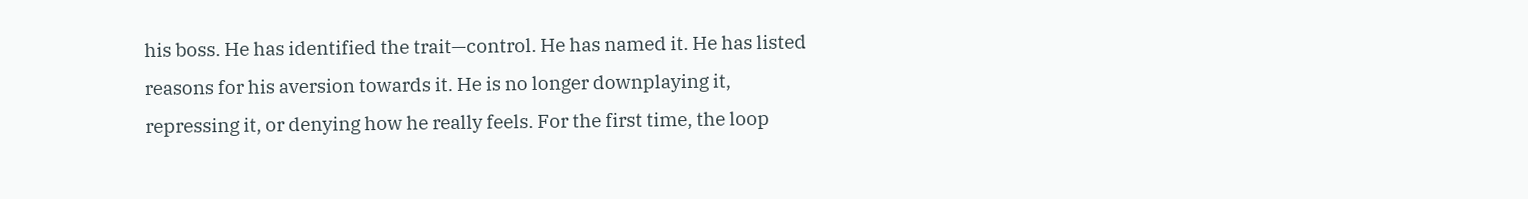his boss. He has identified the trait—control. He has named it. He has listed reasons for his aversion towards it. He is no longer downplaying it, repressing it, or denying how he really feels. For the first time, the loop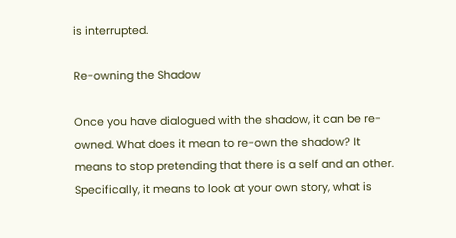is interrupted.

Re-owning the Shadow

Once you have dialogued with the shadow, it can be re-owned. What does it mean to re-own the shadow? It means to stop pretending that there is a self and an other. Specifically, it means to look at your own story, what is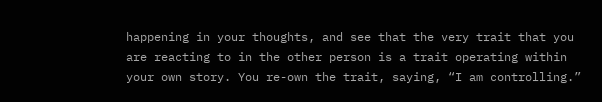happening in your thoughts, and see that the very trait that you are reacting to in the other person is a trait operating within your own story. You re-own the trait, saying, “I am controlling.”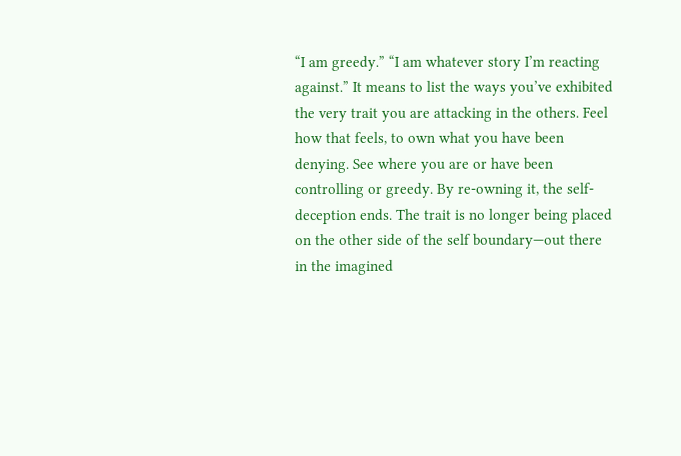“I am greedy.” “I am whatever story I’m reacting against.” It means to list the ways you’ve exhibited the very trait you are attacking in the others. Feel how that feels, to own what you have been denying. See where you are or have been controlling or greedy. By re-owning it, the self-deception ends. The trait is no longer being placed on the other side of the self boundary—out there in the imagined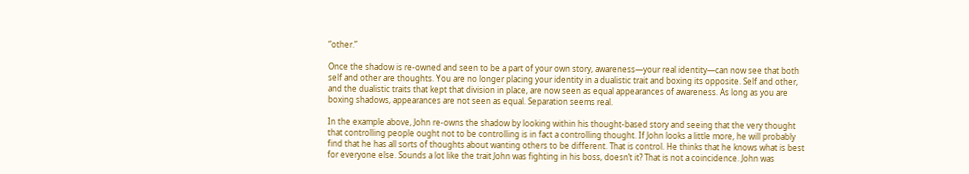“other.”

Once the shadow is re-owned and seen to be a part of your own story, awareness—your real identity—can now see that both self and other are thoughts. You are no longer placing your identity in a dualistic trait and boxing its opposite. Self and other, and the dualistic traits that kept that division in place, are now seen as equal appearances of awareness. As long as you are boxing shadows, appearances are not seen as equal. Separation seems real.

In the example above, John re-owns the shadow by looking within his thought-based story and seeing that the very thought that controlling people ought not to be controlling is in fact a controlling thought. If John looks a little more, he will probably find that he has all sorts of thoughts about wanting others to be different. That is control. He thinks that he knows what is best for everyone else. Sounds a lot like the trait John was fighting in his boss, doesn’t it? That is not a coincidence. John was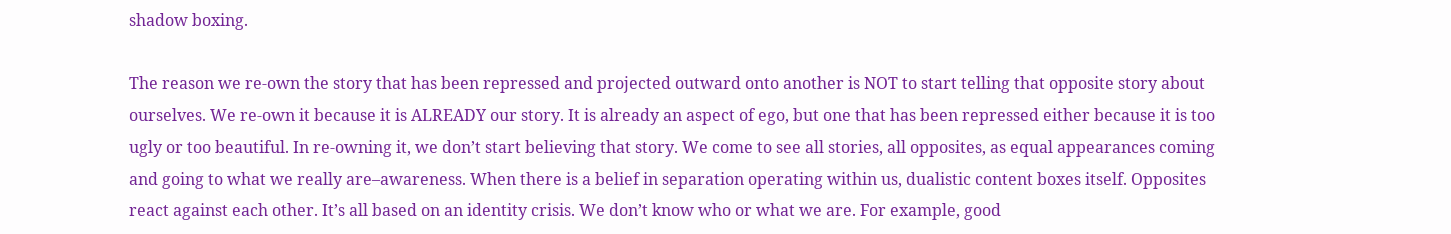shadow boxing.

The reason we re-own the story that has been repressed and projected outward onto another is NOT to start telling that opposite story about ourselves. We re-own it because it is ALREADY our story. It is already an aspect of ego, but one that has been repressed either because it is too ugly or too beautiful. In re-owning it, we don’t start believing that story. We come to see all stories, all opposites, as equal appearances coming and going to what we really are–awareness. When there is a belief in separation operating within us, dualistic content boxes itself. Opposites react against each other. It’s all based on an identity crisis. We don’t know who or what we are. For example, good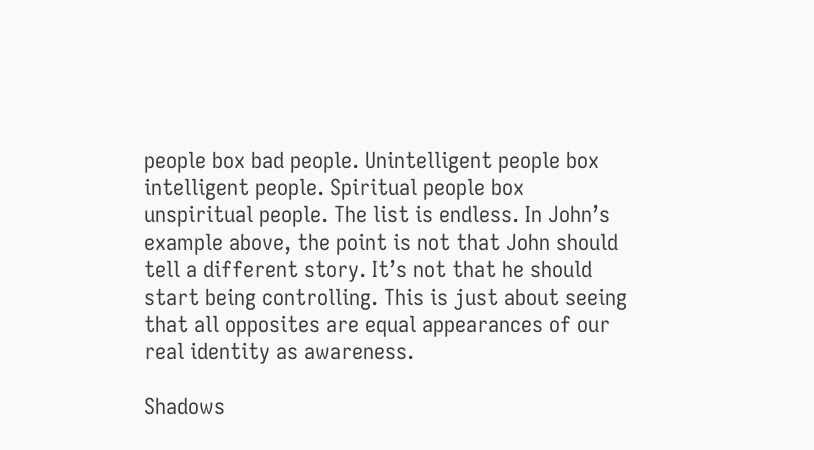people box bad people. Unintelligent people box intelligent people. Spiritual people box unspiritual people. The list is endless. In John’s example above, the point is not that John should tell a different story. It’s not that he should start being controlling. This is just about seeing that all opposites are equal appearances of our real identity as awareness.

Shadows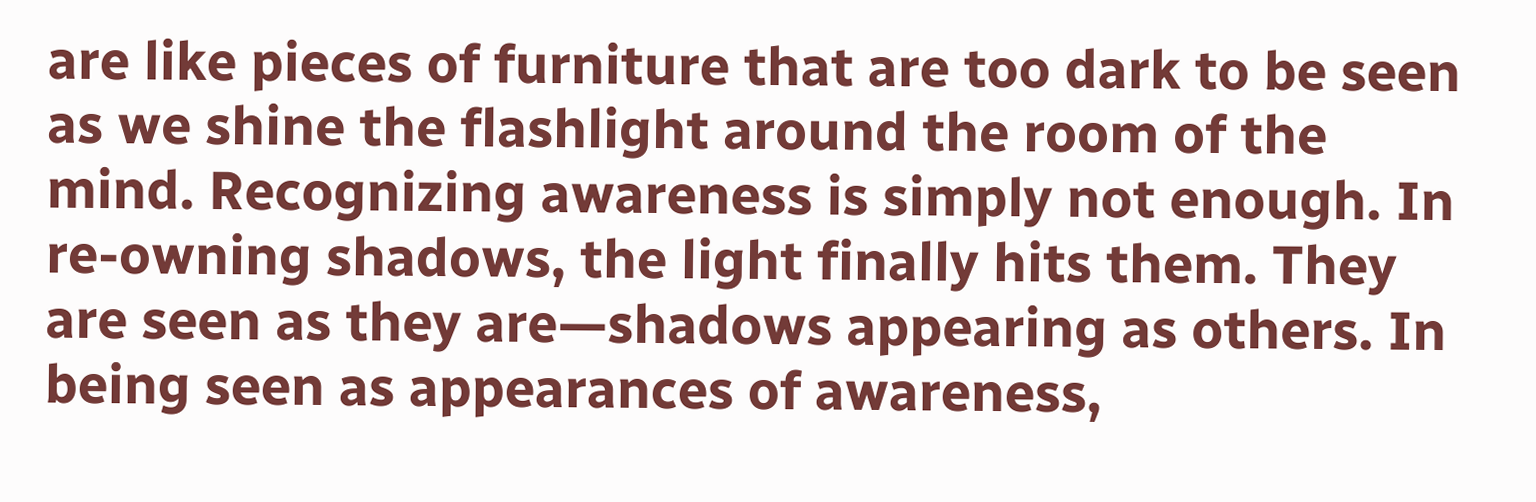are like pieces of furniture that are too dark to be seen as we shine the flashlight around the room of the mind. Recognizing awareness is simply not enough. In re-owning shadows, the light finally hits them. They are seen as they are—shadows appearing as others. In being seen as appearances of awareness,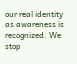our real identity as awareness is recognized. We stop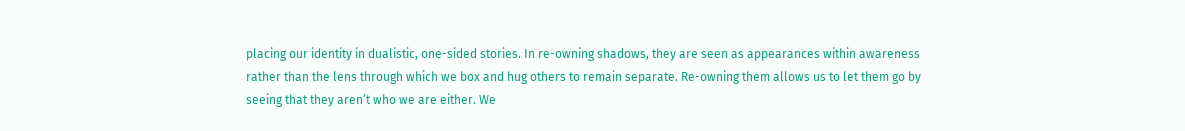placing our identity in dualistic, one-sided stories. In re-owning shadows, they are seen as appearances within awareness rather than the lens through which we box and hug others to remain separate. Re-owning them allows us to let them go by seeing that they aren’t who we are either. We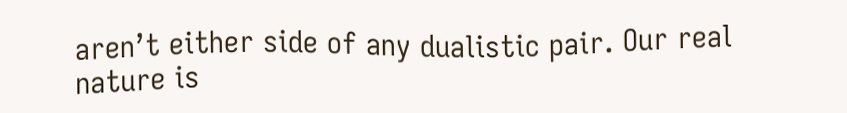aren’t either side of any dualistic pair. Our real nature is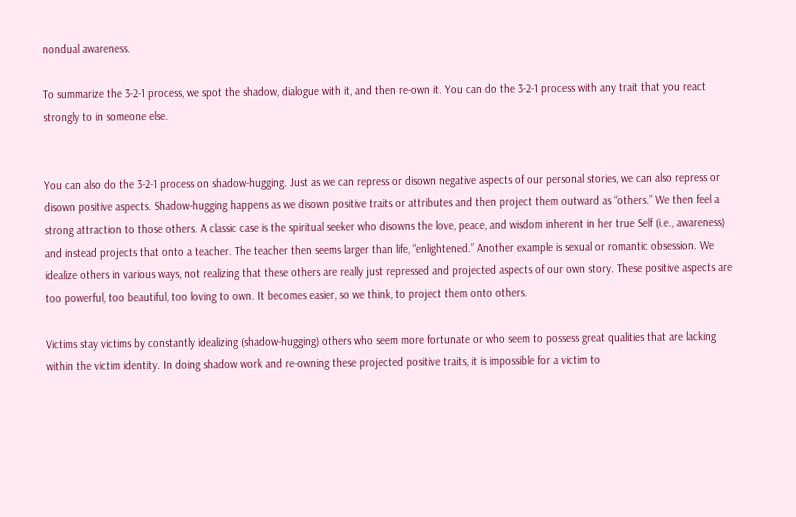nondual awareness.

To summarize the 3-2-1 process, we spot the shadow, dialogue with it, and then re-own it. You can do the 3-2-1 process with any trait that you react strongly to in someone else.


You can also do the 3-2-1 process on shadow-hugging. Just as we can repress or disown negative aspects of our personal stories, we can also repress or disown positive aspects. Shadow-hugging happens as we disown positive traits or attributes and then project them outward as “others.” We then feel a strong attraction to those others. A classic case is the spiritual seeker who disowns the love, peace, and wisdom inherent in her true Self (i.e., awareness) and instead projects that onto a teacher. The teacher then seems larger than life, “enlightened.” Another example is sexual or romantic obsession. We idealize others in various ways, not realizing that these others are really just repressed and projected aspects of our own story. These positive aspects are too powerful, too beautiful, too loving to own. It becomes easier, so we think, to project them onto others.

Victims stay victims by constantly idealizing (shadow-hugging) others who seem more fortunate or who seem to possess great qualities that are lacking within the victim identity. In doing shadow work and re-owning these projected positive traits, it is impossible for a victim to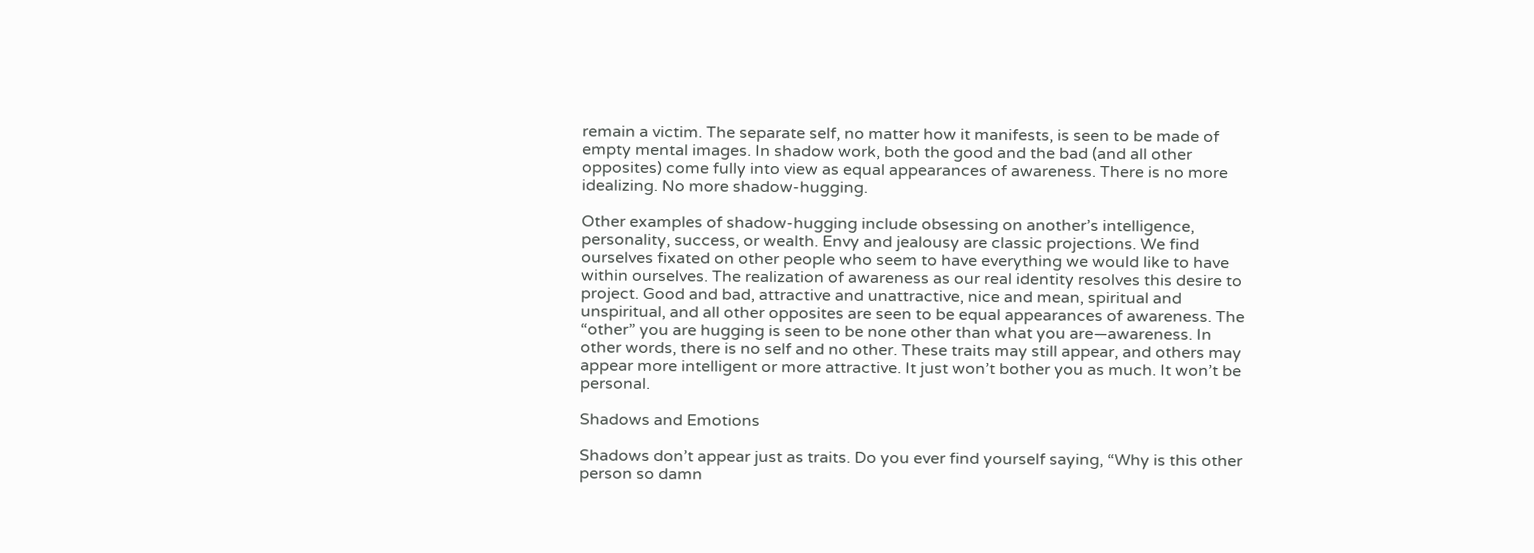remain a victim. The separate self, no matter how it manifests, is seen to be made of empty mental images. In shadow work, both the good and the bad (and all other opposites) come fully into view as equal appearances of awareness. There is no more idealizing. No more shadow-hugging.

Other examples of shadow-hugging include obsessing on another’s intelligence, personality, success, or wealth. Envy and jealousy are classic projections. We find ourselves fixated on other people who seem to have everything we would like to have within ourselves. The realization of awareness as our real identity resolves this desire to project. Good and bad, attractive and unattractive, nice and mean, spiritual and unspiritual, and all other opposites are seen to be equal appearances of awareness. The “other” you are hugging is seen to be none other than what you are—awareness. In other words, there is no self and no other. These traits may still appear, and others may appear more intelligent or more attractive. It just won’t bother you as much. It won’t be personal.

Shadows and Emotions

Shadows don’t appear just as traits. Do you ever find yourself saying, “Why is this other person so damn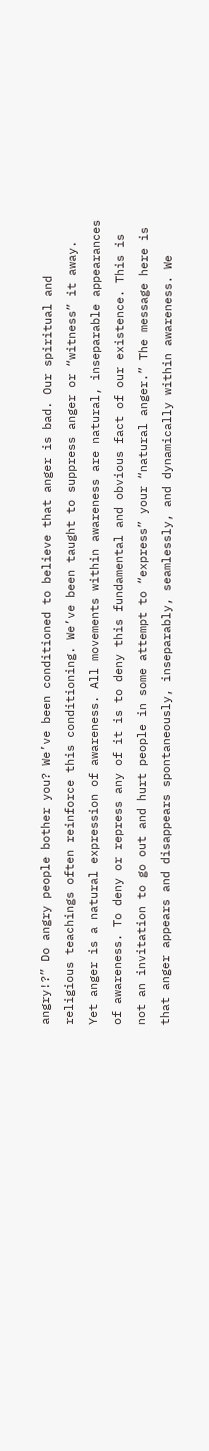angry!?” Do angry people bother you? We’ve been conditioned to believe that anger is bad. Our spiritual and religious teachings often reinforce this conditioning. We’ve been taught to suppress anger or “witness” it away. Yet anger is a natural expression of awareness. All movements within awareness are natural, inseparable appearances of awareness. To deny or repress any of it is to deny this fundamental and obvious fact of our existence. This is not an invitation to go out and hurt people in some attempt to “express” your “natural anger.” The message here is that anger appears and disappears spontaneously, inseparably, seamlessly, and dynamically within awareness. We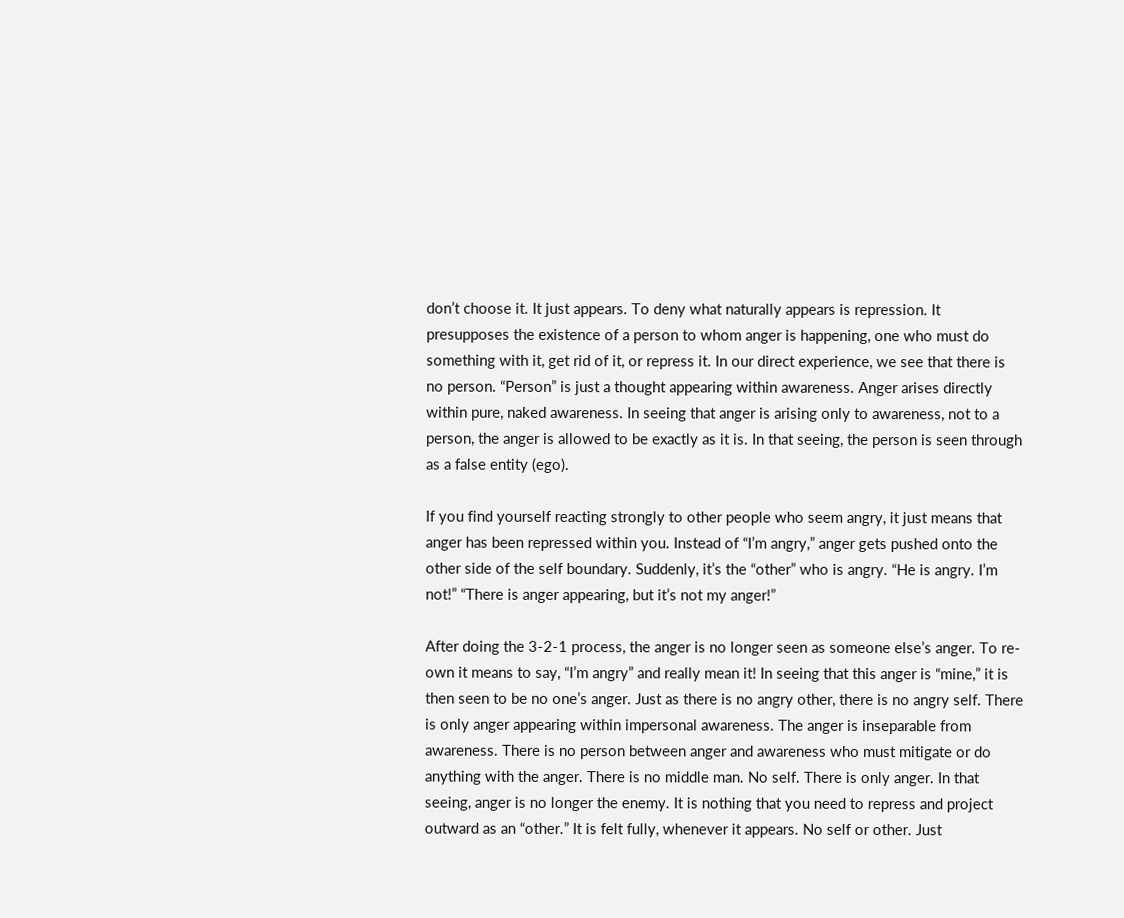don’t choose it. It just appears. To deny what naturally appears is repression. It presupposes the existence of a person to whom anger is happening, one who must do something with it, get rid of it, or repress it. In our direct experience, we see that there is no person. “Person” is just a thought appearing within awareness. Anger arises directly within pure, naked awareness. In seeing that anger is arising only to awareness, not to a person, the anger is allowed to be exactly as it is. In that seeing, the person is seen through as a false entity (ego).

If you find yourself reacting strongly to other people who seem angry, it just means that anger has been repressed within you. Instead of “I’m angry,” anger gets pushed onto the other side of the self boundary. Suddenly, it’s the “other” who is angry. “He is angry. I’m not!” “There is anger appearing, but it’s not my anger!”

After doing the 3-2-1 process, the anger is no longer seen as someone else’s anger. To re-own it means to say, “I’m angry” and really mean it! In seeing that this anger is “mine,” it is then seen to be no one’s anger. Just as there is no angry other, there is no angry self. There is only anger appearing within impersonal awareness. The anger is inseparable from awareness. There is no person between anger and awareness who must mitigate or do anything with the anger. There is no middle man. No self. There is only anger. In that seeing, anger is no longer the enemy. It is nothing that you need to repress and project outward as an “other.” It is felt fully, whenever it appears. No self or other. Just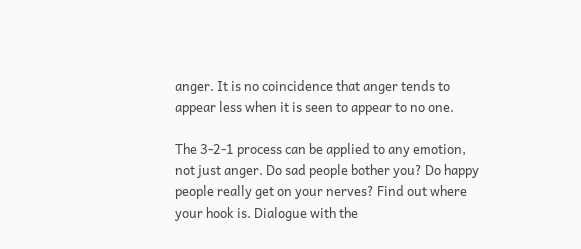anger. It is no coincidence that anger tends to appear less when it is seen to appear to no one.

The 3-2-1 process can be applied to any emotion, not just anger. Do sad people bother you? Do happy people really get on your nerves? Find out where your hook is. Dialogue with the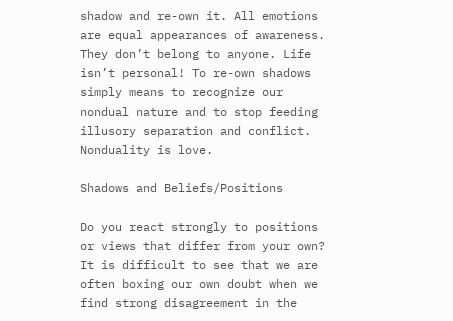shadow and re-own it. All emotions are equal appearances of awareness. They don’t belong to anyone. Life isn’t personal! To re-own shadows simply means to recognize our nondual nature and to stop feeding illusory separation and conflict. Nonduality is love.

Shadows and Beliefs/Positions

Do you react strongly to positions or views that differ from your own? It is difficult to see that we are often boxing our own doubt when we find strong disagreement in the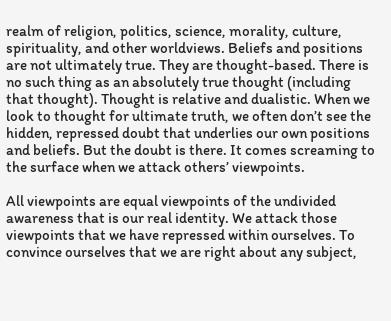realm of religion, politics, science, morality, culture, spirituality, and other worldviews. Beliefs and positions are not ultimately true. They are thought-based. There is no such thing as an absolutely true thought (including that thought). Thought is relative and dualistic. When we look to thought for ultimate truth, we often don’t see the hidden, repressed doubt that underlies our own positions and beliefs. But the doubt is there. It comes screaming to the surface when we attack others’ viewpoints.

All viewpoints are equal viewpoints of the undivided awareness that is our real identity. We attack those viewpoints that we have repressed within ourselves. To convince ourselves that we are right about any subject,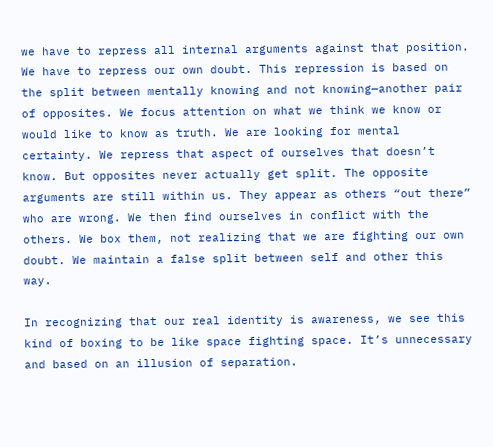we have to repress all internal arguments against that position. We have to repress our own doubt. This repression is based on the split between mentally knowing and not knowing—another pair of opposites. We focus attention on what we think we know or would like to know as truth. We are looking for mental certainty. We repress that aspect of ourselves that doesn’t know. But opposites never actually get split. The opposite arguments are still within us. They appear as others “out there” who are wrong. We then find ourselves in conflict with the others. We box them, not realizing that we are fighting our own doubt. We maintain a false split between self and other this way.

In recognizing that our real identity is awareness, we see this kind of boxing to be like space fighting space. It’s unnecessary and based on an illusion of separation.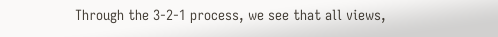Through the 3-2-1 process, we see that all views,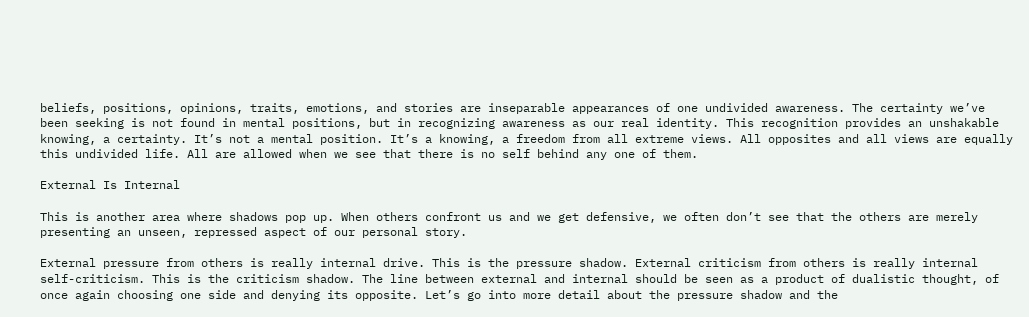beliefs, positions, opinions, traits, emotions, and stories are inseparable appearances of one undivided awareness. The certainty we’ve been seeking is not found in mental positions, but in recognizing awareness as our real identity. This recognition provides an unshakable knowing, a certainty. It’s not a mental position. It’s a knowing, a freedom from all extreme views. All opposites and all views are equally this undivided life. All are allowed when we see that there is no self behind any one of them.

External Is Internal

This is another area where shadows pop up. When others confront us and we get defensive, we often don’t see that the others are merely presenting an unseen, repressed aspect of our personal story.

External pressure from others is really internal drive. This is the pressure shadow. External criticism from others is really internal self-criticism. This is the criticism shadow. The line between external and internal should be seen as a product of dualistic thought, of once again choosing one side and denying its opposite. Let’s go into more detail about the pressure shadow and the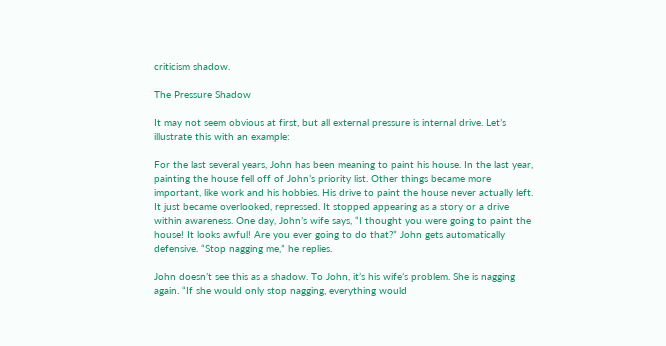criticism shadow.

The Pressure Shadow

It may not seem obvious at first, but all external pressure is internal drive. Let’s illustrate this with an example:

For the last several years, John has been meaning to paint his house. In the last year, painting the house fell off of John’s priority list. Other things became more important, like work and his hobbies. His drive to paint the house never actually left. It just became overlooked, repressed. It stopped appearing as a story or a drive within awareness. One day, John’s wife says, “I thought you were going to paint the house! It looks awful! Are you ever going to do that?” John gets automatically defensive. “Stop nagging me,” he replies.

John doesn’t see this as a shadow. To John, it’s his wife’s problem. She is nagging again. “If she would only stop nagging, everything would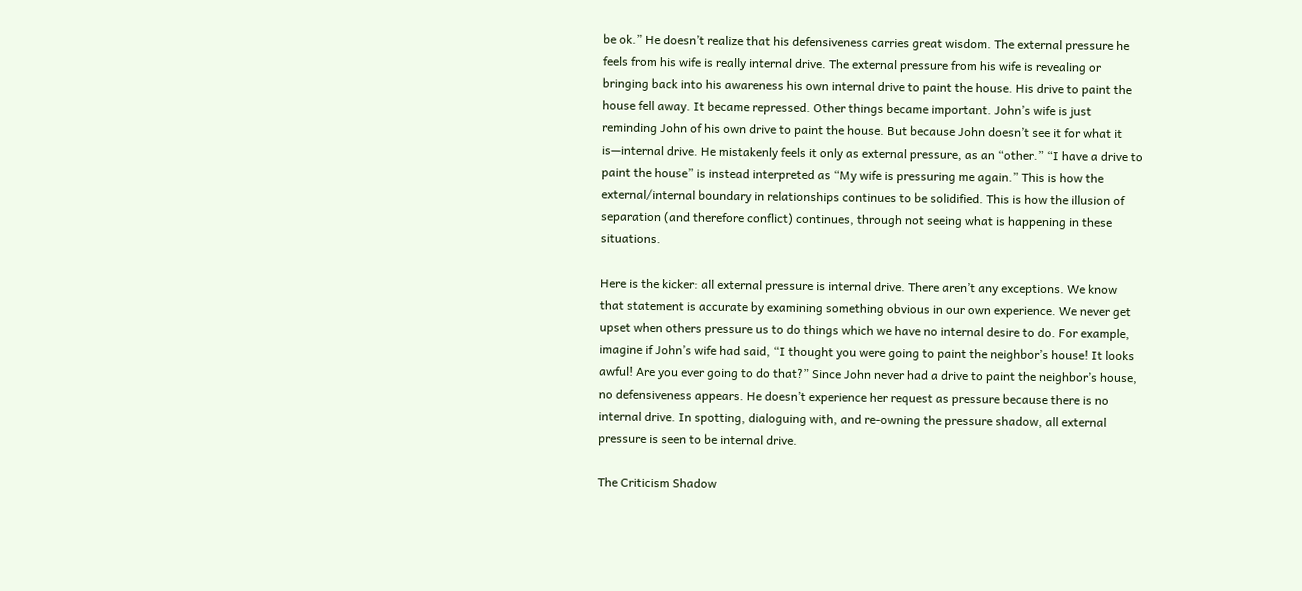be ok.” He doesn’t realize that his defensiveness carries great wisdom. The external pressure he feels from his wife is really internal drive. The external pressure from his wife is revealing or bringing back into his awareness his own internal drive to paint the house. His drive to paint the house fell away. It became repressed. Other things became important. John’s wife is just reminding John of his own drive to paint the house. But because John doesn’t see it for what it is—internal drive. He mistakenly feels it only as external pressure, as an “other.” “I have a drive to paint the house” is instead interpreted as “My wife is pressuring me again.” This is how the external/internal boundary in relationships continues to be solidified. This is how the illusion of separation (and therefore conflict) continues, through not seeing what is happening in these situations.

Here is the kicker: all external pressure is internal drive. There aren’t any exceptions. We know that statement is accurate by examining something obvious in our own experience. We never get upset when others pressure us to do things which we have no internal desire to do. For example, imagine if John’s wife had said, “I thought you were going to paint the neighbor’s house! It looks awful! Are you ever going to do that?” Since John never had a drive to paint the neighbor’s house, no defensiveness appears. He doesn’t experience her request as pressure because there is no internal drive. In spotting, dialoguing with, and re-owning the pressure shadow, all external pressure is seen to be internal drive.

The Criticism Shadow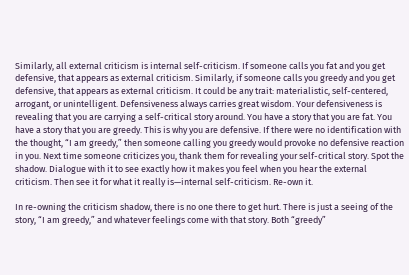Similarly, all external criticism is internal self-criticism. If someone calls you fat and you get defensive, that appears as external criticism. Similarly, if someone calls you greedy and you get defensive, that appears as external criticism. It could be any trait: materialistic, self-centered, arrogant, or unintelligent. Defensiveness always carries great wisdom. Your defensiveness is revealing that you are carrying a self-critical story around. You have a story that you are fat. You have a story that you are greedy. This is why you are defensive. If there were no identification with the thought, “I am greedy,” then someone calling you greedy would provoke no defensive reaction in you. Next time someone criticizes you, thank them for revealing your self-critical story. Spot the shadow. Dialogue with it to see exactly how it makes you feel when you hear the external criticism. Then see it for what it really is—internal self-criticism. Re-own it.

In re-owning the criticism shadow, there is no one there to get hurt. There is just a seeing of the story, “I am greedy,” and whatever feelings come with that story. Both “greedy”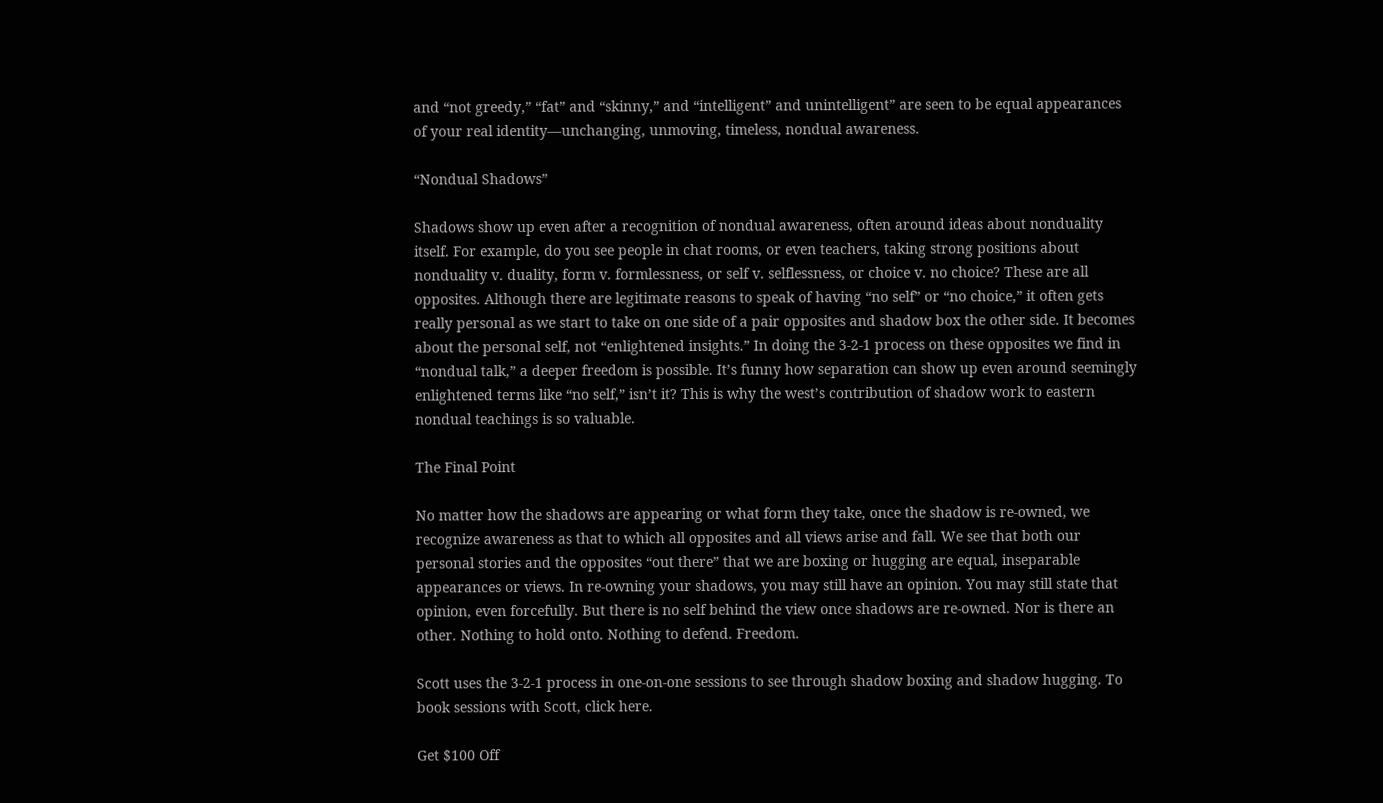and “not greedy,” “fat” and “skinny,” and “intelligent” and unintelligent” are seen to be equal appearances of your real identity—unchanging, unmoving, timeless, nondual awareness.

“Nondual Shadows”

Shadows show up even after a recognition of nondual awareness, often around ideas about nonduality itself. For example, do you see people in chat rooms, or even teachers, taking strong positions about nonduality v. duality, form v. formlessness, or self v. selflessness, or choice v. no choice? These are all opposites. Although there are legitimate reasons to speak of having “no self” or “no choice,” it often gets really personal as we start to take on one side of a pair opposites and shadow box the other side. It becomes about the personal self, not “enlightened insights.” In doing the 3-2-1 process on these opposites we find in “nondual talk,” a deeper freedom is possible. It’s funny how separation can show up even around seemingly enlightened terms like “no self,” isn’t it? This is why the west’s contribution of shadow work to eastern nondual teachings is so valuable.

The Final Point

No matter how the shadows are appearing or what form they take, once the shadow is re-owned, we recognize awareness as that to which all opposites and all views arise and fall. We see that both our personal stories and the opposites “out there” that we are boxing or hugging are equal, inseparable appearances or views. In re-owning your shadows, you may still have an opinion. You may still state that opinion, even forcefully. But there is no self behind the view once shadows are re-owned. Nor is there an other. Nothing to hold onto. Nothing to defend. Freedom.

Scott uses the 3-2-1 process in one-on-one sessions to see through shadow boxing and shadow hugging. To book sessions with Scott, click here.

Get $100 Off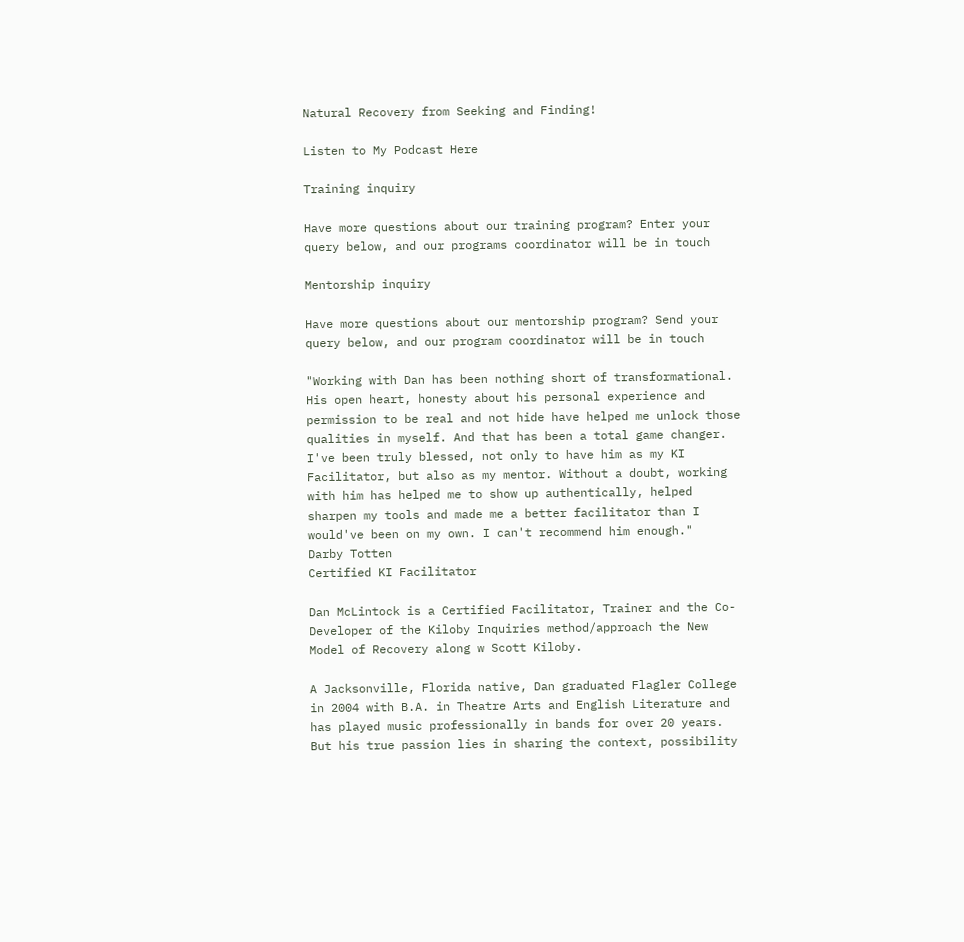Natural Recovery from Seeking and Finding!

Listen to My Podcast Here

Training inquiry

Have more questions about our training program? Enter your query below, and our programs coordinator will be in touch

Mentorship inquiry

Have more questions about our mentorship program? Send your query below, and our program coordinator will be in touch

"Working with Dan has been nothing short of transformational. His open heart, honesty about his personal experience and permission to be real and not hide have helped me unlock those qualities in myself. And that has been a total game changer. I've been truly blessed, not only to have him as my KI Facilitator, but also as my mentor. Without a doubt, working with him has helped me to show up authentically, helped sharpen my tools and made me a better facilitator than I would've been on my own. I can't recommend him enough."
Darby Totten
Certified KI Facilitator

Dan McLintock is a Certified Facilitator, Trainer and the Co-Developer of the Kiloby Inquiries method/approach the New Model of Recovery along w Scott Kiloby.

A Jacksonville, Florida native, Dan graduated Flagler College in 2004 with B.A. in Theatre Arts and English Literature and has played music professionally in bands for over 20 years. But his true passion lies in sharing the context, possibility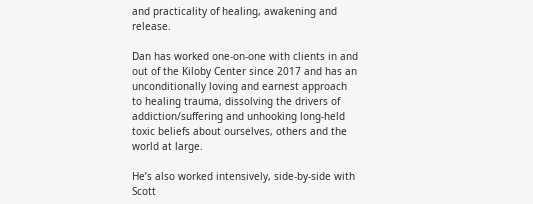and practicality of healing, awakening and release.

Dan has worked one-on-one with clients in and out of the Kiloby Center since 2017 and has an unconditionally loving and earnest approach to healing trauma, dissolving the drivers of addiction/suffering and unhooking long-held toxic beliefs about ourselves, others and the world at large.

He’s also worked intensively, side-by-side with Scott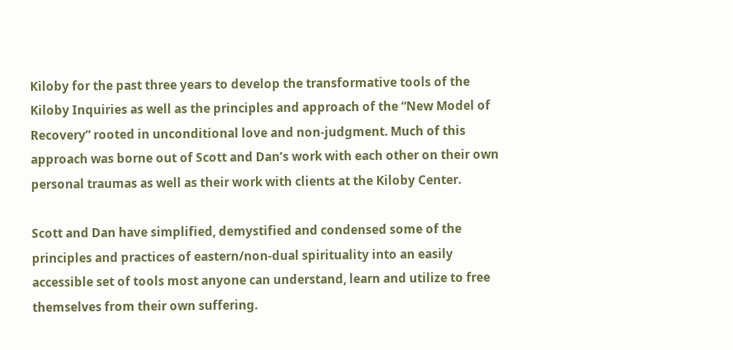Kiloby for the past three years to develop the transformative tools of the Kiloby Inquiries as well as the principles and approach of the “New Model of Recovery” rooted in unconditional love and non-judgment. Much of this approach was borne out of Scott and Dan’s work with each other on their own personal traumas as well as their work with clients at the Kiloby Center.

Scott and Dan have simplified, demystified and condensed some of the principles and practices of eastern/non-dual spirituality into an easily accessible set of tools most anyone can understand, learn and utilize to free themselves from their own suffering.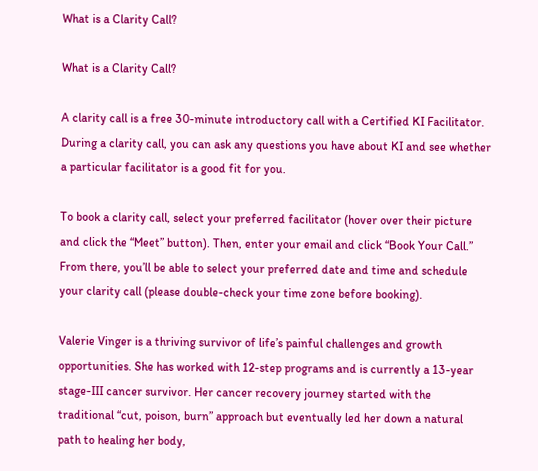What is a Clarity Call?

What is a Clarity Call?

A clarity call is a free 30-minute introductory call with a Certified KI Facilitator. During a clarity call, you can ask any questions you have about KI and see whether a particular facilitator is a good fit for you.

To book a clarity call, select your preferred facilitator (hover over their picture and click the “Meet” button). Then, enter your email and click “Book Your Call.” From there, you’ll be able to select your preferred date and time and schedule your clarity call (please double-check your time zone before booking).

Valerie Vinger is a thriving survivor of life’s painful challenges and growth opportunities. She has worked with 12-step programs and is currently a 13-year stage-III cancer survivor. Her cancer recovery journey started with the traditional “cut, poison, burn” approach but eventually led her down a natural path to healing her body,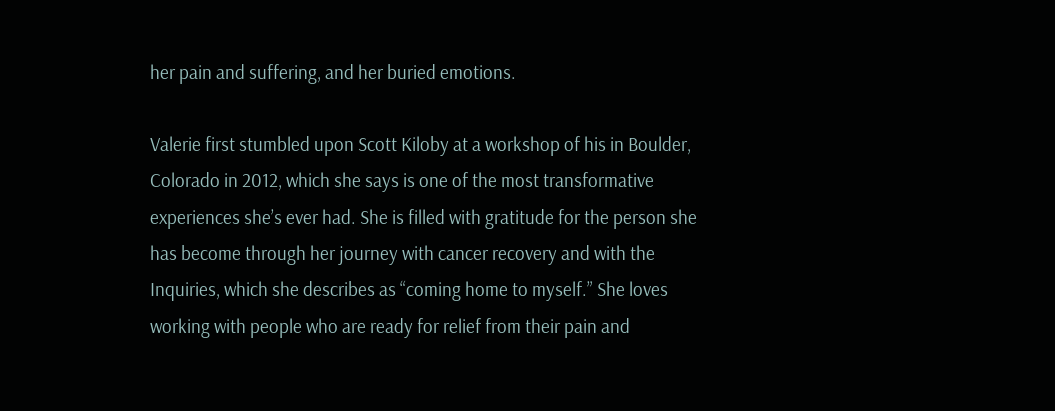her pain and suffering, and her buried emotions.

Valerie first stumbled upon Scott Kiloby at a workshop of his in Boulder, Colorado in 2012, which she says is one of the most transformative experiences she’s ever had. She is filled with gratitude for the person she has become through her journey with cancer recovery and with the Inquiries, which she describes as “coming home to myself.” She loves working with people who are ready for relief from their pain and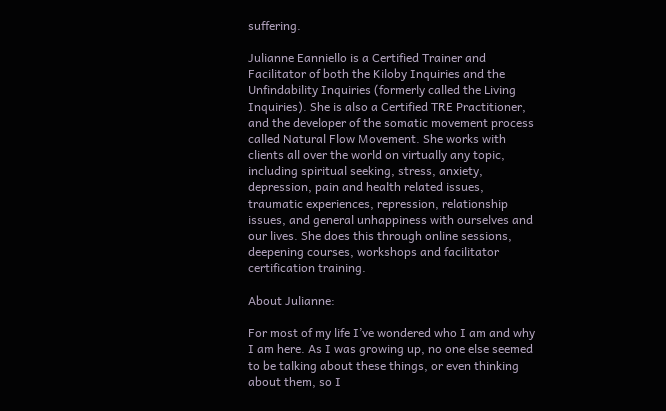suffering.

Julianne Eanniello is a Certified Trainer and Facilitator of both the Kiloby Inquiries and the Unfindability Inquiries (formerly called the Living Inquiries). She is also a Certified TRE Practitioner, and the developer of the somatic movement process called Natural Flow Movement. She works with clients all over the world on virtually any topic, including spiritual seeking, stress, anxiety, depression, pain and health related issues, traumatic experiences, repression, relationship issues, and general unhappiness with ourselves and our lives. She does this through online sessions, deepening courses, workshops and facilitator certification training.

About Julianne:

For most of my life I’ve wondered who I am and why I am here. As I was growing up, no one else seemed to be talking about these things, or even thinking about them, so I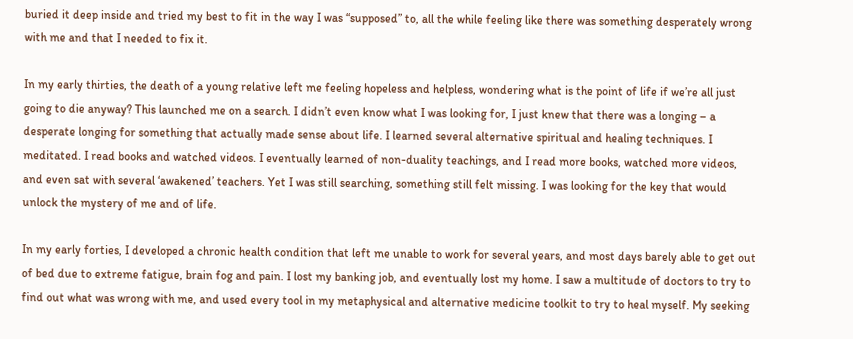buried it deep inside and tried my best to fit in the way I was “supposed” to, all the while feeling like there was something desperately wrong with me and that I needed to fix it.

In my early thirties, the death of a young relative left me feeling hopeless and helpless, wondering what is the point of life if we’re all just going to die anyway? This launched me on a search. I didn’t even know what I was looking for, I just knew that there was a longing – a desperate longing for something that actually made sense about life. I learned several alternative spiritual and healing techniques. I meditated. I read books and watched videos. I eventually learned of non-duality teachings, and I read more books, watched more videos, and even sat with several ‘awakened’ teachers. Yet I was still searching, something still felt missing. I was looking for the key that would unlock the mystery of me and of life.

In my early forties, I developed a chronic health condition that left me unable to work for several years, and most days barely able to get out of bed due to extreme fatigue, brain fog and pain. I lost my banking job, and eventually lost my home. I saw a multitude of doctors to try to find out what was wrong with me, and used every tool in my metaphysical and alternative medicine toolkit to try to heal myself. My seeking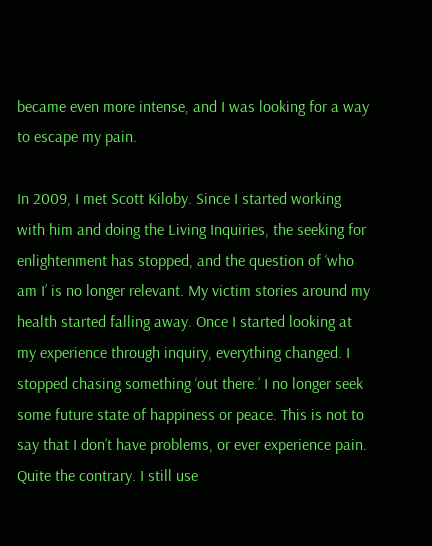became even more intense, and I was looking for a way to escape my pain.

In 2009, I met Scott Kiloby. Since I started working with him and doing the Living Inquiries, the seeking for enlightenment has stopped, and the question of ‘who am I’ is no longer relevant. My victim stories around my health started falling away. Once I started looking at my experience through inquiry, everything changed. I stopped chasing something ‘out there.’ I no longer seek some future state of happiness or peace. This is not to say that I don’t have problems, or ever experience pain. Quite the contrary. I still use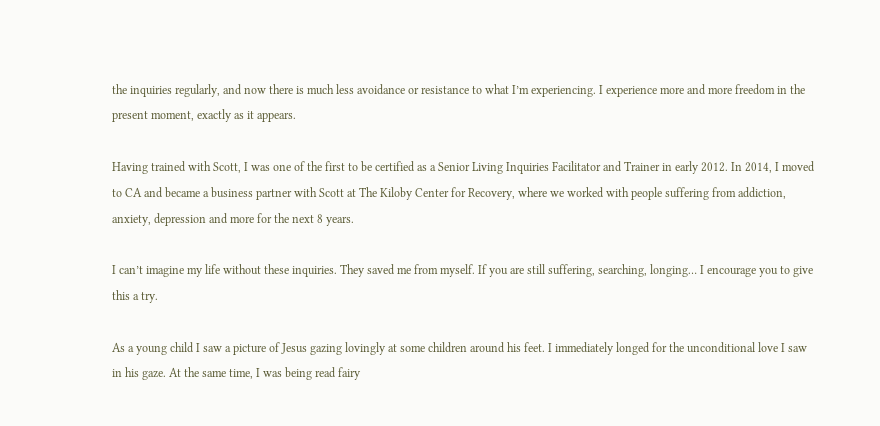the inquiries regularly, and now there is much less avoidance or resistance to what I’m experiencing. I experience more and more freedom in the present moment, exactly as it appears.

Having trained with Scott, I was one of the first to be certified as a Senior Living Inquiries Facilitator and Trainer in early 2012. In 2014, I moved to CA and became a business partner with Scott at The Kiloby Center for Recovery, where we worked with people suffering from addiction, anxiety, depression and more for the next 8 years.

I can’t imagine my life without these inquiries. They saved me from myself. If you are still suffering, searching, longing… I encourage you to give this a try.

As a young child I saw a picture of Jesus gazing lovingly at some children around his feet. I immediately longed for the unconditional love I saw in his gaze. At the same time, I was being read fairy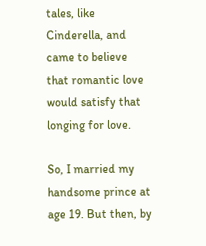tales, like Cinderella, and came to believe that romantic love would satisfy that longing for love.

So, I married my handsome prince at age 19. But then, by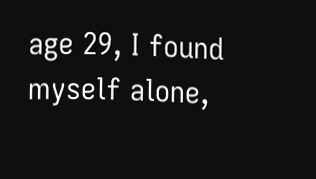age 29, I found myself alone,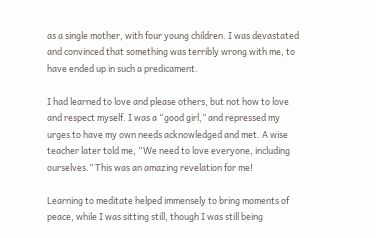as a single mother, with four young children. I was devastated and convinced that something was terribly wrong with me, to have ended up in such a predicament.

I had learned to love and please others, but not how to love and respect myself. I was a “good girl,” and repressed my urges to have my own needs acknowledged and met. A wise teacher later told me, “We need to love everyone, including ourselves.” This was an amazing revelation for me!

Learning to meditate helped immensely to bring moments of peace, while I was sitting still, though I was still being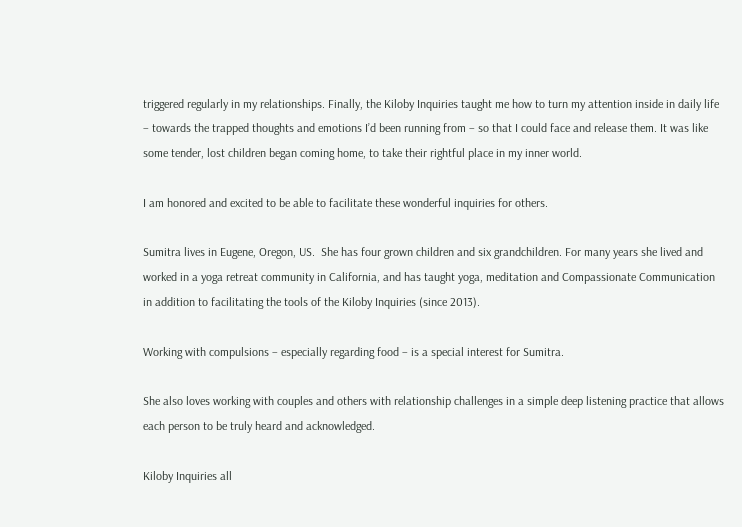triggered regularly in my relationships. Finally, the Kiloby Inquiries taught me how to turn my attention inside in daily life – towards the trapped thoughts and emotions I’d been running from – so that I could face and release them. It was like some tender, lost children began coming home, to take their rightful place in my inner world.

I am honored and excited to be able to facilitate these wonderful inquiries for others.

Sumitra lives in Eugene, Oregon, US.  She has four grown children and six grandchildren. For many years she lived and worked in a yoga retreat community in California, and has taught yoga, meditation and Compassionate Communication in addition to facilitating the tools of the Kiloby Inquiries (since 2013).

Working with compulsions – especially regarding food – is a special interest for Sumitra.

She also loves working with couples and others with relationship challenges in a simple deep listening practice that allows each person to be truly heard and acknowledged.

Kiloby Inquiries all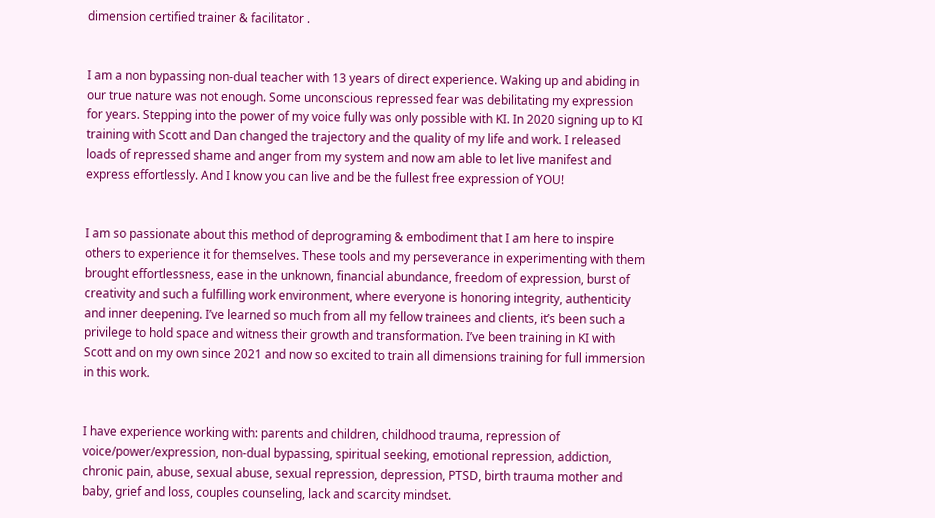dimension certified trainer & facilitator .


I am a non bypassing non-dual teacher with 13 years of direct experience. Waking up and abiding in our true nature was not enough. Some unconscious repressed fear was debilitating my expression for years. Stepping into the power of my voice fully was only possible with KI. In 2020 signing up to KI training with Scott and Dan changed the trajectory and the quality of my life and work. I released loads of repressed shame and anger from my system and now am able to let live manifest and express effortlessly. And I know you can live and be the fullest free expression of YOU!


I am so passionate about this method of deprograming & embodiment that I am here to inspire others to experience it for themselves. These tools and my perseverance in experimenting with them brought effortlessness, ease in the unknown, financial abundance, freedom of expression, burst of creativity and such a fulfilling work environment, where everyone is honoring integrity, authenticity and inner deepening. I’ve learned so much from all my fellow trainees and clients, it’s been such a privilege to hold space and witness their growth and transformation. I’ve been training in KI with Scott and on my own since 2021 and now so excited to train all dimensions training for full immersion in this work.


I have experience working with: parents and children, childhood trauma, repression of voice/power/expression, non-dual bypassing, spiritual seeking, emotional repression, addiction, chronic pain, abuse, sexual abuse, sexual repression, depression, PTSD, birth trauma mother and baby, grief and loss, couples counseling, lack and scarcity mindset.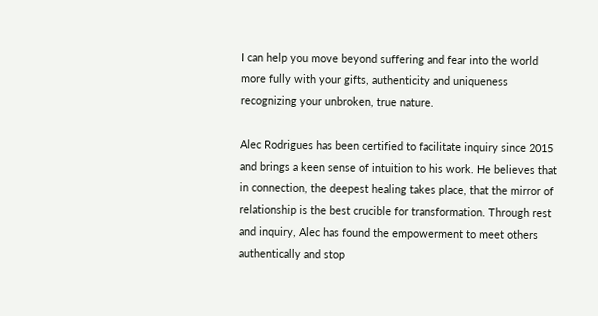I can help you move beyond suffering and fear into the world more fully with your gifts, authenticity and uniqueness recognizing your unbroken, true nature.

Alec Rodrigues has been certified to facilitate inquiry since 2015 and brings a keen sense of intuition to his work. He believes that in connection, the deepest healing takes place, that the mirror of relationship is the best crucible for transformation. Through rest and inquiry, Alec has found the empowerment to meet others authentically and stop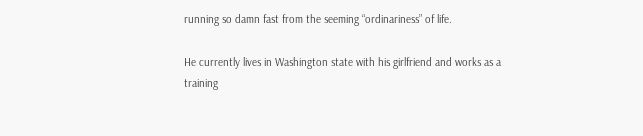running so damn fast from the seeming “ordinariness” of life.

He currently lives in Washington state with his girlfriend and works as a training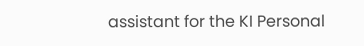assistant for the KI Personal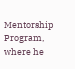Mentorship Program, where he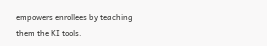empowers enrollees by teaching them the KI tools.